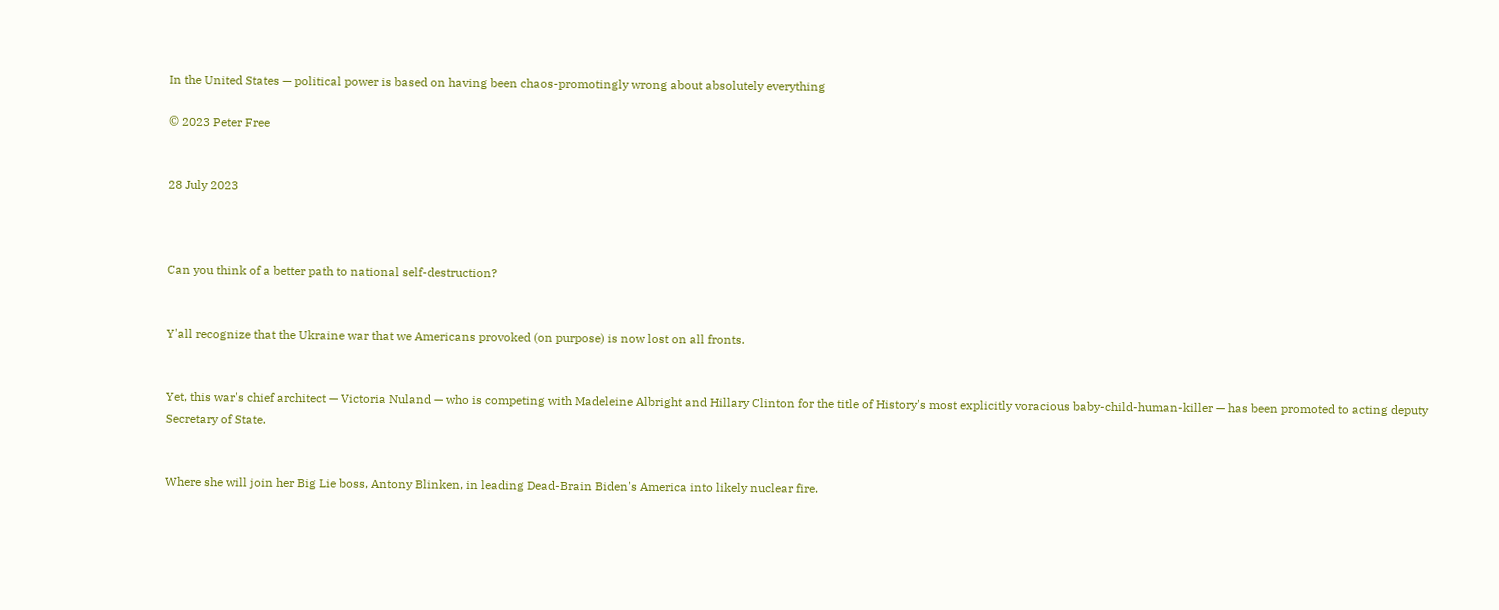In the United States — political power is based on having been chaos-promotingly wrong about absolutely everything

© 2023 Peter Free


28 July 2023



Can you think of a better path to national self-destruction?


Y'all recognize that the Ukraine war that we Americans provoked (on purpose) is now lost on all fronts.


Yet, this war's chief architect — Victoria Nuland — who is competing with Madeleine Albright and Hillary Clinton for the title of History's most explicitly voracious baby-child-human-killer — has been promoted to acting deputy Secretary of State.


Where she will join her Big Lie boss, Antony Blinken, in leading Dead-Brain Biden's America into likely nuclear fire.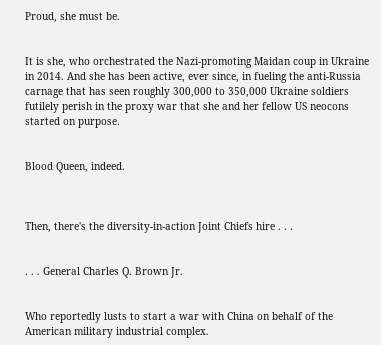Proud, she must be.


It is she, who orchestrated the Nazi-promoting Maidan coup in Ukraine in 2014. And she has been active, ever since, in fueling the anti-Russia carnage that has seen roughly 300,000 to 350,000 Ukraine soldiers futilely perish in the proxy war that she and her fellow US neocons started on purpose.


Blood Queen, indeed.



Then, there's the diversity-in-action Joint Chiefs hire . . .


. . . General Charles Q. Brown Jr.


Who reportedly lusts to start a war with China on behalf of the American military industrial complex.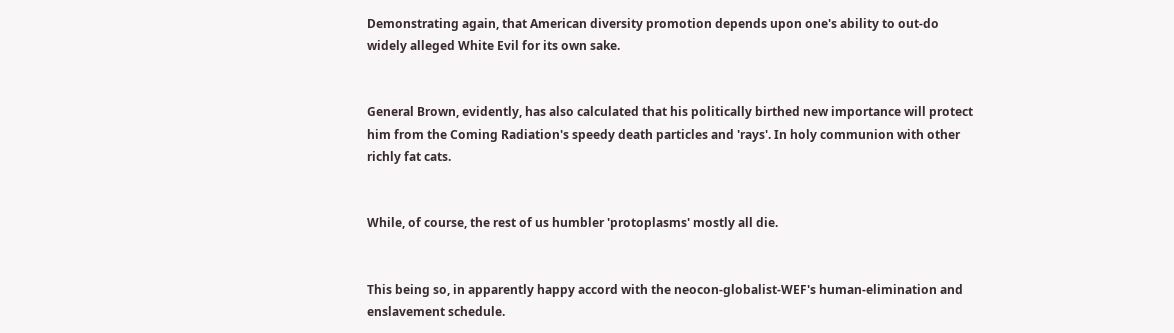Demonstrating again, that American diversity promotion depends upon one's ability to out-do widely alleged White Evil for its own sake.


General Brown, evidently, has also calculated that his politically birthed new importance will protect him from the Coming Radiation's speedy death particles and 'rays'. In holy communion with other richly fat cats.


While, of course, the rest of us humbler 'protoplasms' mostly all die.


This being so, in apparently happy accord with the neocon-globalist-WEF's human-elimination and enslavement schedule.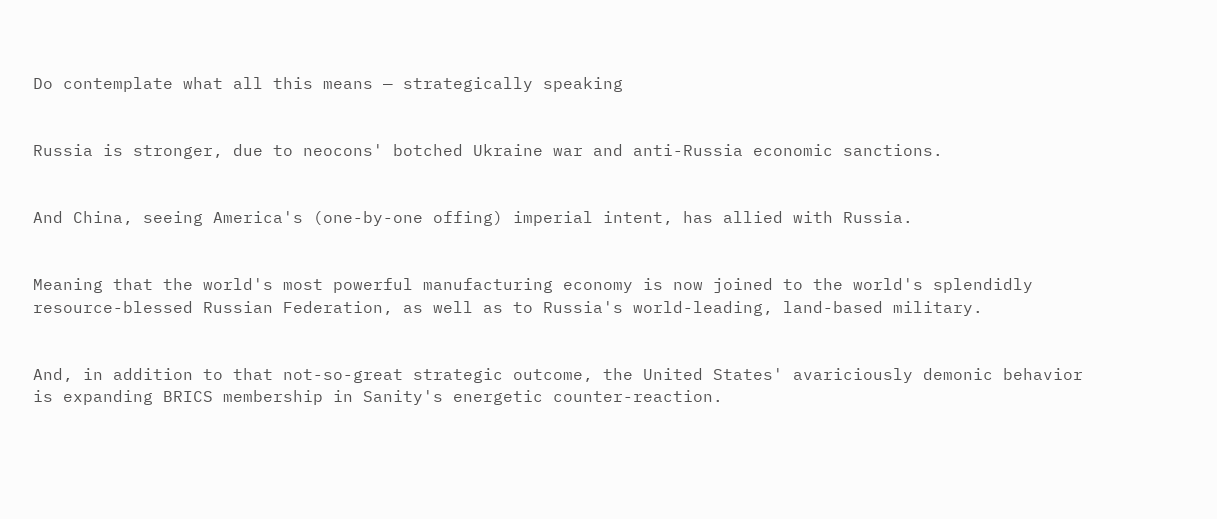Do contemplate what all this means — strategically speaking


Russia is stronger, due to neocons' botched Ukraine war and anti-Russia economic sanctions.


And China, seeing America's (one-by-one offing) imperial intent, has allied with Russia.


Meaning that the world's most powerful manufacturing economy is now joined to the world's splendidly resource-blessed Russian Federation, as well as to Russia's world-leading, land-based military.


And, in addition to that not-so-great strategic outcome, the United States' avariciously demonic behavior is expanding BRICS membership in Sanity's energetic counter-reaction.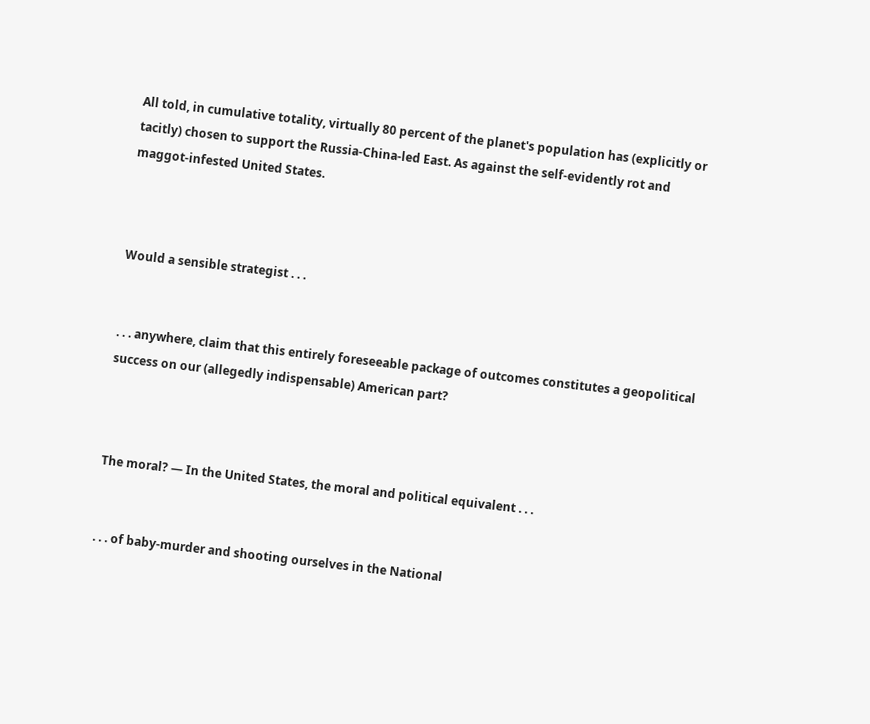All told, in cumulative totality, virtually 80 percent of the planet's population has (explicitly or tacitly) chosen to support the Russia-China-led East. As against the self-evidently rot and maggot-infested United States.



Would a sensible strategist . . .


. . . anywhere, claim that this entirely foreseeable package of outcomes constitutes a geopolitical success on our (allegedly indispensable) American part?



The moral? — In the United States, the moral and political equivalent . . .


. . . of baby-murder and shooting ourselves in the National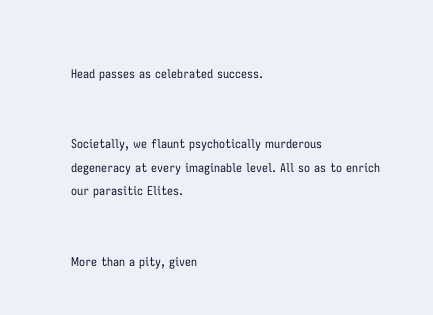Head passes as celebrated success.


Societally, we flaunt psychotically murderous degeneracy at every imaginable level. All so as to enrich our parasitic Elites.


More than a pity, given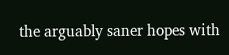the arguably saner hopes with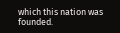which this nation was founded.